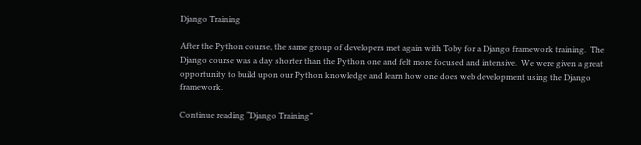Django Training

After the Python course, the same group of developers met again with Toby for a Django framework training.  The Django course was a day shorter than the Python one and felt more focused and intensive.  We were given a great opportunity to build upon our Python knowledge and learn how one does web development using the Django framework.

Continue reading “Django Training”